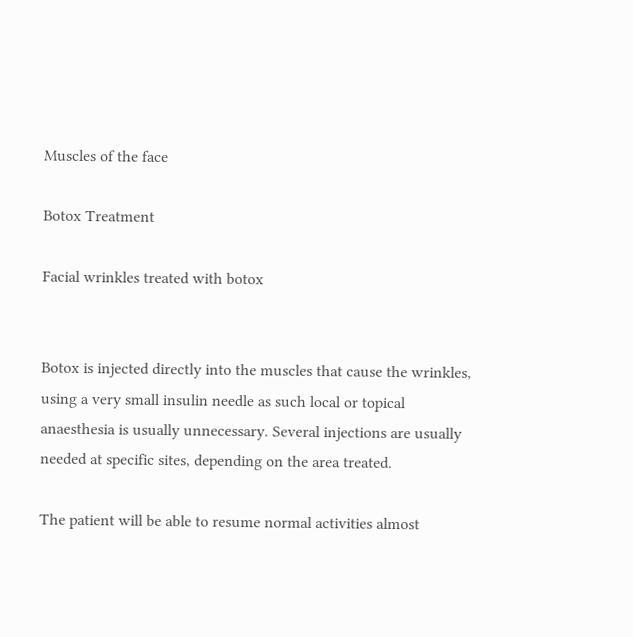Muscles of the face

Botox Treatment

Facial wrinkles treated with botox


Botox is injected directly into the muscles that cause the wrinkles, using a very small insulin needle as such local or topical anaesthesia is usually unnecessary. Several injections are usually needed at specific sites, depending on the area treated.

The patient will be able to resume normal activities almost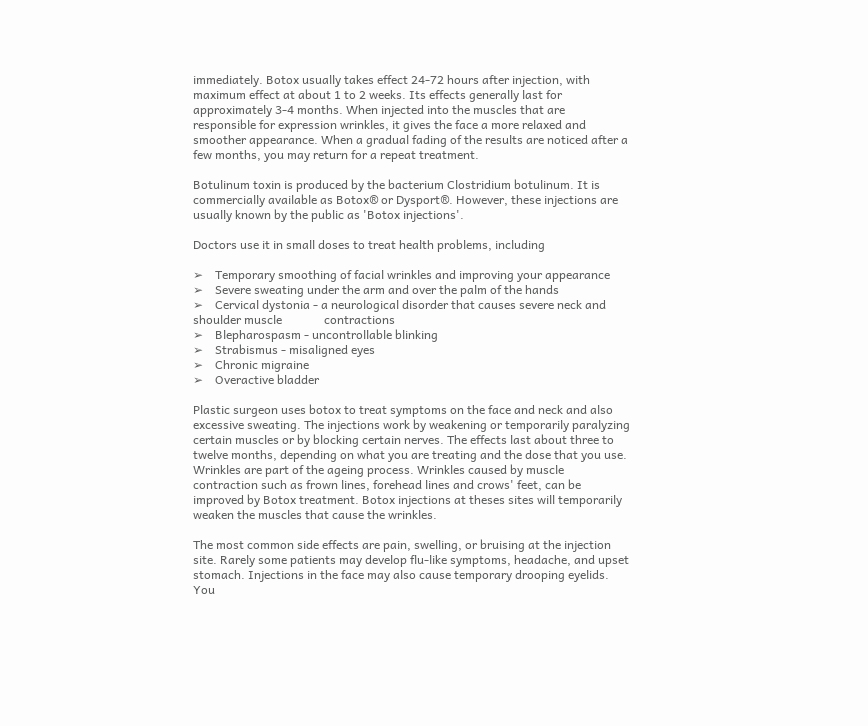immediately. Botox usually takes effect 24-72 hours after injection, with maximum effect at about 1 to 2 weeks. Its effects generally last for approximately 3-4 months. When injected into the muscles that are responsible for expression wrinkles, it gives the face a more relaxed and smoother appearance. When a gradual fading of the results are noticed after a few months, you may return for a repeat treatment.

Botulinum toxin is produced by the bacterium Clostridium botulinum. It is commercially available as Botox® or Dysport®. However, these injections are usually known by the public as 'Botox injections'.

Doctors use it in small doses to treat health problems, including

➢    Temporary smoothing of facial wrinkles and improving your appearance
➢    Severe sweating under the arm and over the palm of the hands
➢    Cervical dystonia - a neurological disorder that causes severe neck and shoulder muscle              contractions
➢    Blepharospasm - uncontrollable blinking
➢    Strabismus - misaligned eyes
➢    Chronic migraine
➢    Overactive bladder

Plastic surgeon uses botox to treat symptoms on the face and neck and also excessive sweating. The injections work by weakening or temporarily paralyzing certain muscles or by blocking certain nerves. The effects last about three to twelve months, depending on what you are treating and the dose that you use. Wrinkles are part of the ageing process. Wrinkles caused by muscle contraction such as frown lines, forehead lines and crows' feet, can be improved by Botox treatment. Botox injections at theses sites will temporarily weaken the muscles that cause the wrinkles.

The most common side effects are pain, swelling, or bruising at the injection site. Rarely some patients may develop flu-like symptoms, headache, and upset stomach. Injections in the face may also cause temporary drooping eyelids. You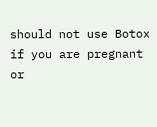should not use Botox if you are pregnant or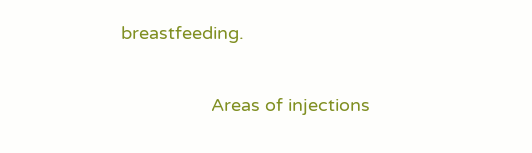breastfeeding.

                  Areas of injections